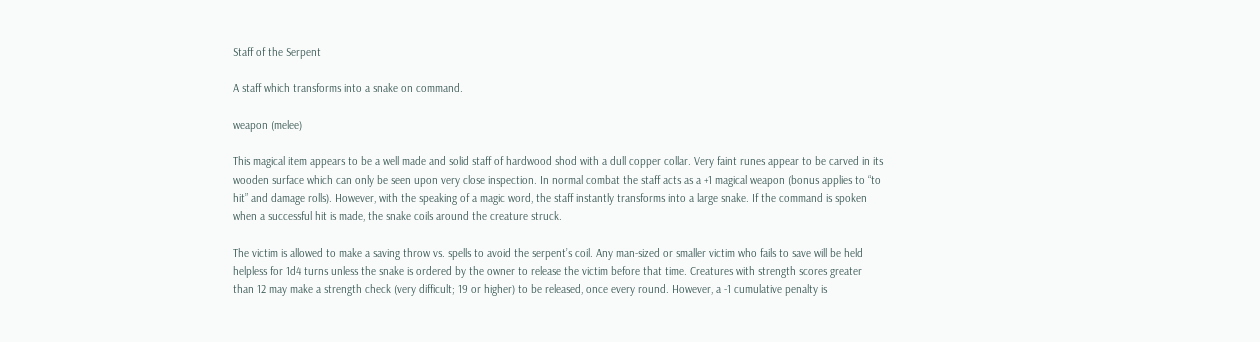Staff of the Serpent

A staff which transforms into a snake on command.

weapon (melee)

This magical item appears to be a well made and solid staff of hardwood shod with a dull copper collar. Very faint runes appear to be carved in its wooden surface which can only be seen upon very close inspection. In normal combat the staff acts as a +1 magical weapon (bonus applies to “to hit” and damage rolls). However, with the speaking of a magic word, the staff instantly transforms into a large snake. If the command is spoken when a successful hit is made, the snake coils around the creature struck.

The victim is allowed to make a saving throw vs. spells to avoid the serpent’s coil. Any man-sized or smaller victim who fails to save will be held helpless for 1d4 turns unless the snake is ordered by the owner to release the victim before that time. Creatures with strength scores greater than 12 may make a strength check (very difficult; 19 or higher) to be released, once every round. However, a -1 cumulative penalty is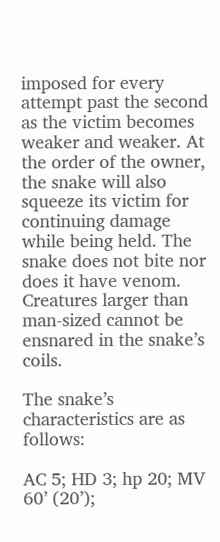imposed for every attempt past the second as the victim becomes weaker and weaker. At the order of the owner, the snake will also squeeze its victim for continuing damage while being held. The snake does not bite nor does it have venom. Creatures larger than man-sized cannot be ensnared in the snake’s coils.

The snake’s characteristics are as follows:

AC 5; HD 3; hp 20; MV 60’ (20’);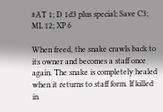#AT 1; D 1d3 plus special; Save C3; ML 12; XP 6

When freed, the snake crawls back to its owner and becomes a staff once again. The snake is completely healed when it returns to staff form. If killed in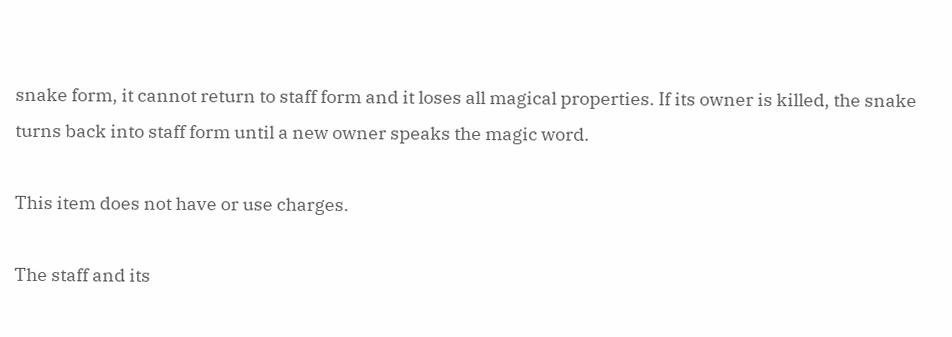snake form, it cannot return to staff form and it loses all magical properties. If its owner is killed, the snake turns back into staff form until a new owner speaks the magic word.

This item does not have or use charges.

The staff and its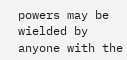powers may be wielded by anyone with the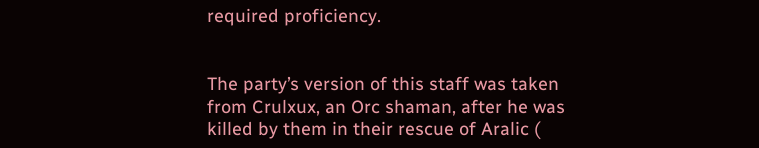required proficiency.


The party’s version of this staff was taken from Crulxux, an Orc shaman, after he was killed by them in their rescue of Aralic (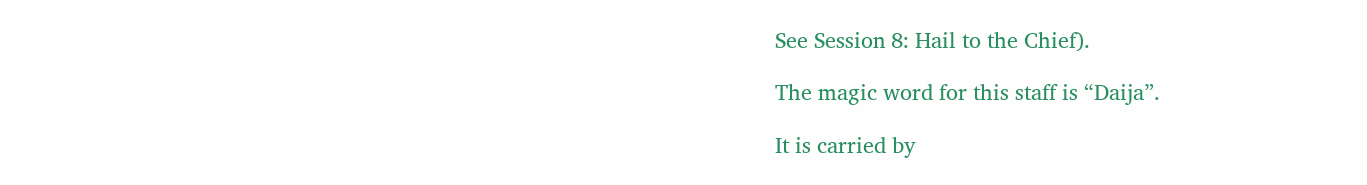See Session 8: Hail to the Chief).

The magic word for this staff is “Daija”.

It is carried by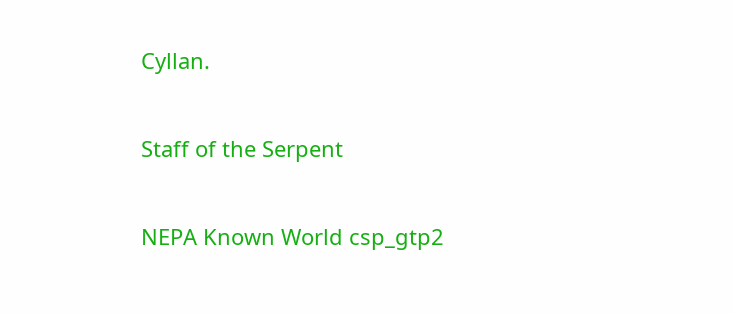Cyllan.

Staff of the Serpent

NEPA Known World csp_gtp2